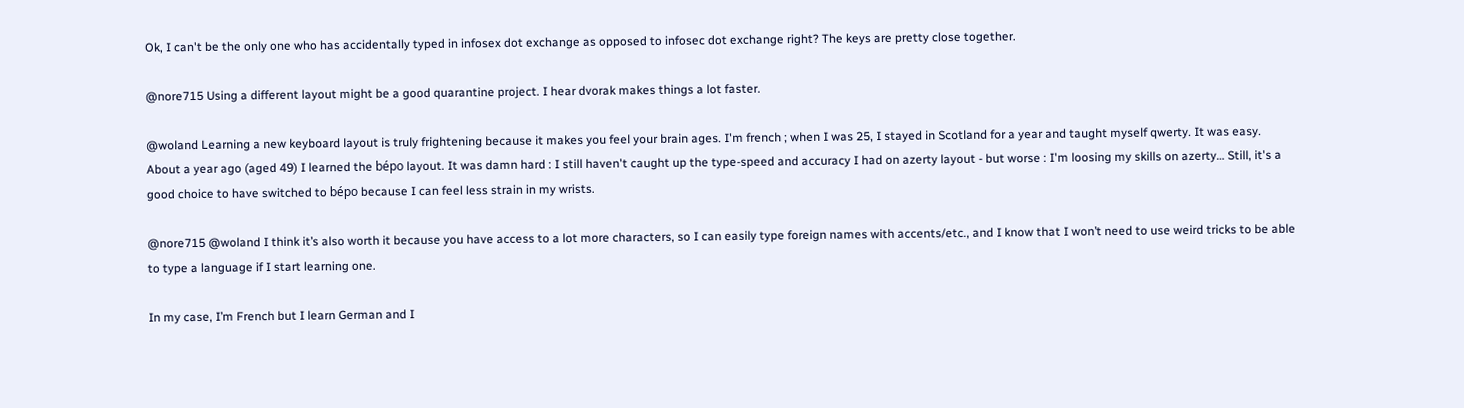Ok, I can't be the only one who has accidentally typed in infosex dot exchange as opposed to infosec dot exchange right? The keys are pretty close together.

@nore715 Using a different layout might be a good quarantine project. I hear dvorak makes things a lot faster.

@woland Learning a new keyboard layout is truly frightening because it makes you feel your brain ages. I'm french ; when I was 25, I stayed in Scotland for a year and taught myself qwerty. It was easy. About a year ago (aged 49) I learned the bépo layout. It was damn hard : I still haven't caught up the type-speed and accuracy I had on azerty layout - but worse : I'm loosing my skills on azerty… Still, it's a good choice to have switched to bépo because I can feel less strain in my wrists.

@nore715 @woland I think it’s also worth it because you have access to a lot more characters, so I can easily type foreign names with accents/etc., and I know that I won’t need to use weird tricks to be able to type a language if I start learning one.

In my case, I’m French but I learn German and I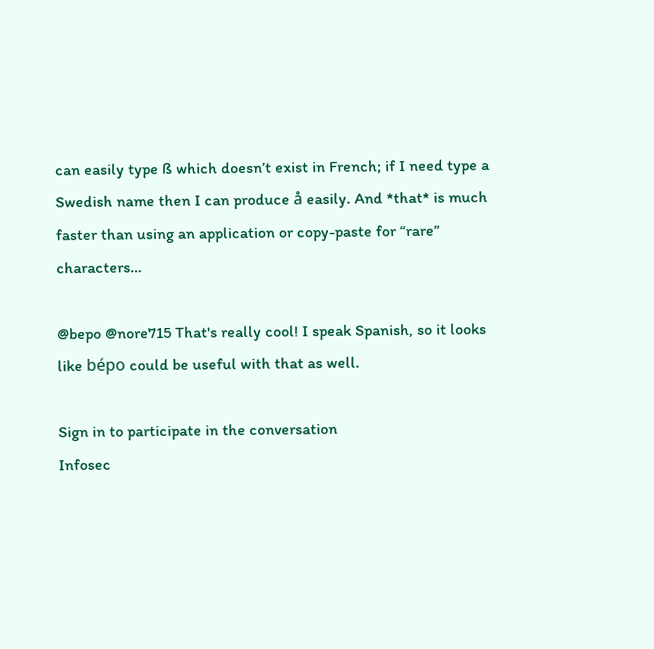can easily type ß which doesn’t exist in French; if I need type a Swedish name then I can produce å easily. And *that* is much faster than using an application or copy-paste for “rare” characters…

@bepo @nore715 That's really cool! I speak Spanish, so it looks like bépo could be useful with that as well.

Sign in to participate in the conversation
Infosec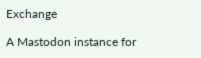Exchange

A Mastodon instance for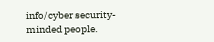info/cyber security-minded people.